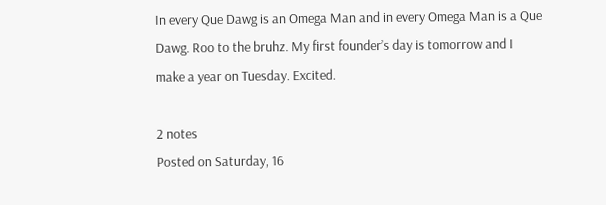In every Que Dawg is an Omega Man and in every Omega Man is a Que Dawg. Roo to the bruhz. My first founder’s day is tomorrow and I make a year on Tuesday. Excited.

2 notes
Posted on Saturday, 16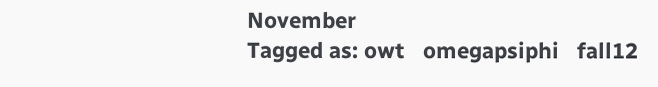November
Tagged as: owt   omegapsiphi   fall12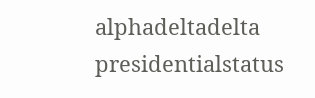alphadeltadelta   presidentialstatus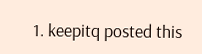1. keepitq posted this